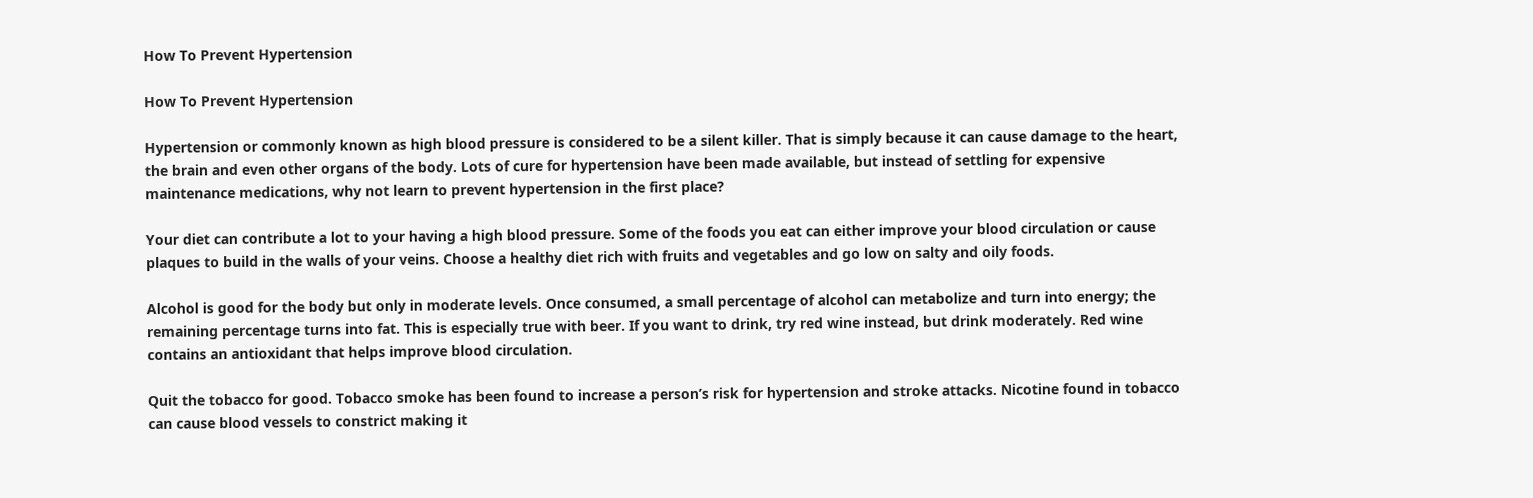How To Prevent Hypertension

How To Prevent Hypertension

Hypertension or commonly known as high blood pressure is considered to be a silent killer. That is simply because it can cause damage to the heart, the brain and even other organs of the body. Lots of cure for hypertension have been made available, but instead of settling for expensive maintenance medications, why not learn to prevent hypertension in the first place?

Your diet can contribute a lot to your having a high blood pressure. Some of the foods you eat can either improve your blood circulation or cause plaques to build in the walls of your veins. Choose a healthy diet rich with fruits and vegetables and go low on salty and oily foods.

Alcohol is good for the body but only in moderate levels. Once consumed, a small percentage of alcohol can metabolize and turn into energy; the remaining percentage turns into fat. This is especially true with beer. If you want to drink, try red wine instead, but drink moderately. Red wine contains an antioxidant that helps improve blood circulation.

Quit the tobacco for good. Tobacco smoke has been found to increase a person’s risk for hypertension and stroke attacks. Nicotine found in tobacco can cause blood vessels to constrict making it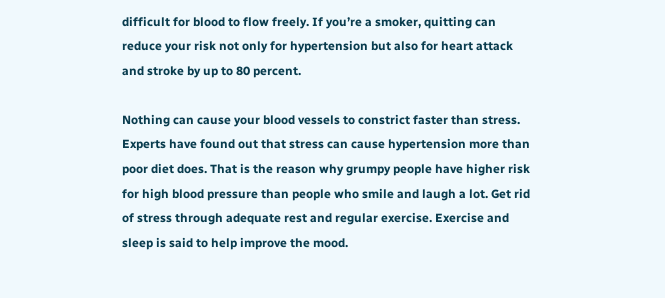difficult for blood to flow freely. If you’re a smoker, quitting can reduce your risk not only for hypertension but also for heart attack and stroke by up to 80 percent.

Nothing can cause your blood vessels to constrict faster than stress. Experts have found out that stress can cause hypertension more than poor diet does. That is the reason why grumpy people have higher risk for high blood pressure than people who smile and laugh a lot. Get rid of stress through adequate rest and regular exercise. Exercise and sleep is said to help improve the mood.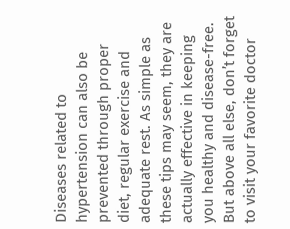Diseases related to hypertension can also be prevented through proper diet, regular exercise and adequate rest. As simple as these tips may seem, they are actually effective in keeping you healthy and disease-free. But above all else, don’t forget to visit your favorite doctor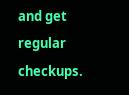and get regular checkups.